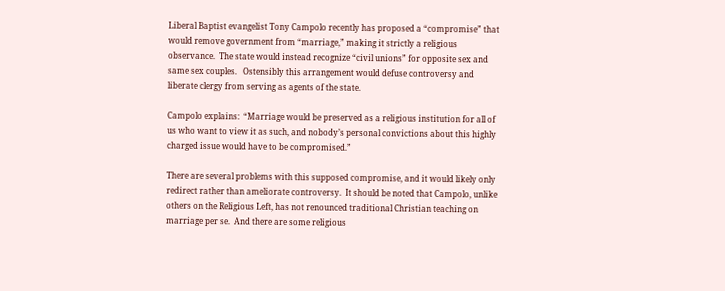Liberal Baptist evangelist Tony Campolo recently has proposed a “compromise” that would remove government from “marriage,” making it strictly a religious observance.  The state would instead recognize “civil unions” for opposite sex and same sex couples.   Ostensibly this arrangement would defuse controversy and liberate clergy from serving as agents of the state.

Campolo explains:  “Marriage would be preserved as a religious institution for all of us who want to view it as such, and nobody’s personal convictions about this highly charged issue would have to be compromised.”

There are several problems with this supposed compromise, and it would likely only redirect rather than ameliorate controversy.  It should be noted that Campolo, unlike others on the Religious Left, has not renounced traditional Christian teaching on marriage per se.  And there are some religious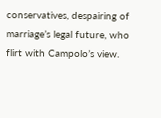conservatives, despairing of marriage’s legal future, who flirt with Campolo’s view.